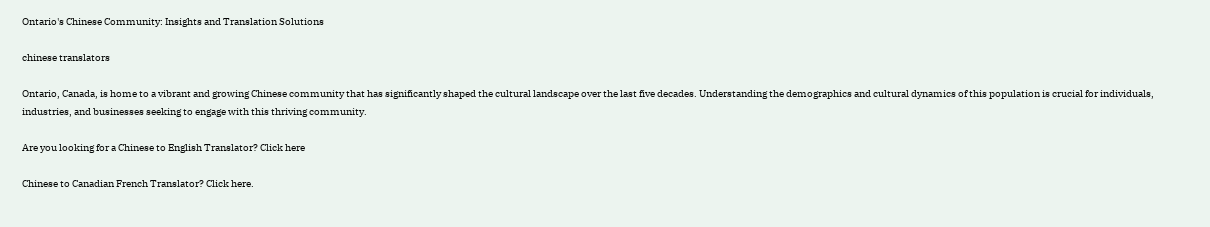Ontario's Chinese Community: Insights and Translation Solutions

chinese translators

Ontario, Canada, is home to a vibrant and growing Chinese community that has significantly shaped the cultural landscape over the last five decades. Understanding the demographics and cultural dynamics of this population is crucial for individuals, industries, and businesses seeking to engage with this thriving community.

Are you looking for a Chinese to English Translator? Click here

Chinese to Canadian French Translator? Click here.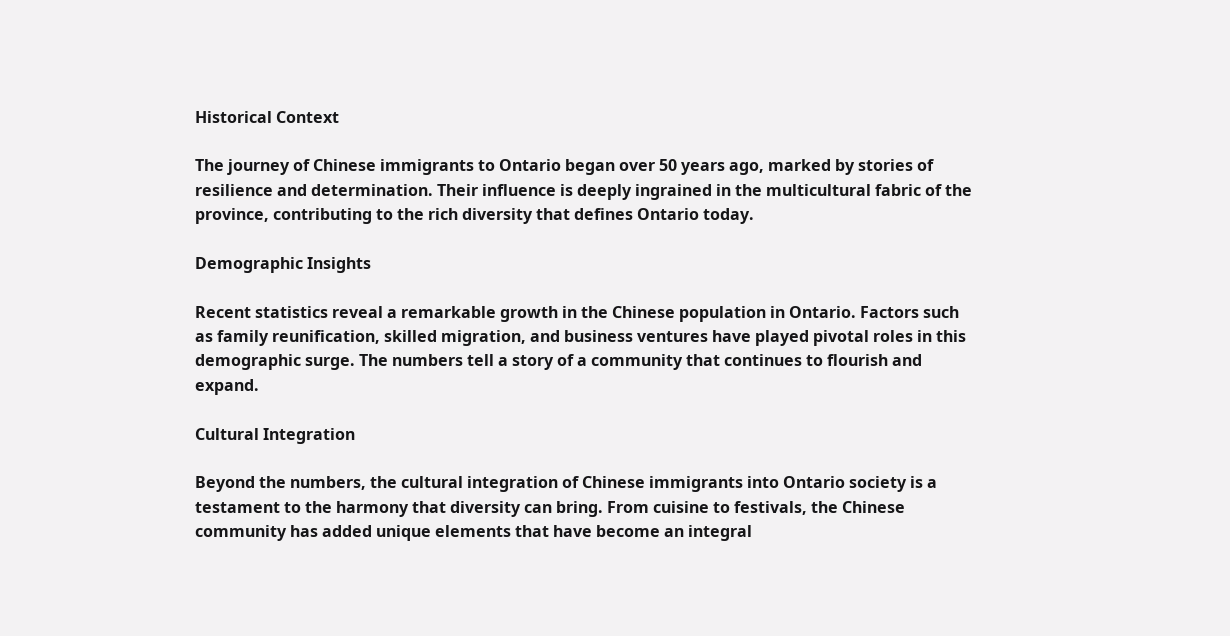Historical Context

The journey of Chinese immigrants to Ontario began over 50 years ago, marked by stories of resilience and determination. Their influence is deeply ingrained in the multicultural fabric of the province, contributing to the rich diversity that defines Ontario today.

Demographic Insights

Recent statistics reveal a remarkable growth in the Chinese population in Ontario. Factors such as family reunification, skilled migration, and business ventures have played pivotal roles in this demographic surge. The numbers tell a story of a community that continues to flourish and expand.

Cultural Integration

Beyond the numbers, the cultural integration of Chinese immigrants into Ontario society is a testament to the harmony that diversity can bring. From cuisine to festivals, the Chinese community has added unique elements that have become an integral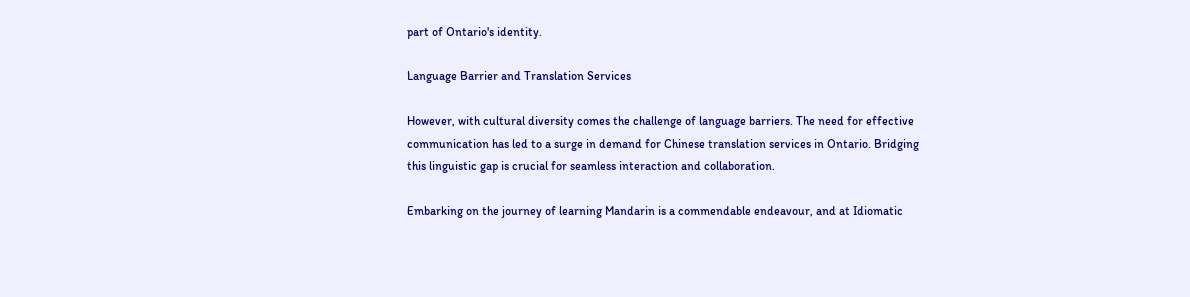part of Ontario's identity.

Language Barrier and Translation Services

However, with cultural diversity comes the challenge of language barriers. The need for effective communication has led to a surge in demand for Chinese translation services in Ontario. Bridging this linguistic gap is crucial for seamless interaction and collaboration.

Embarking on the journey of learning Mandarin is a commendable endeavour, and at Idiomatic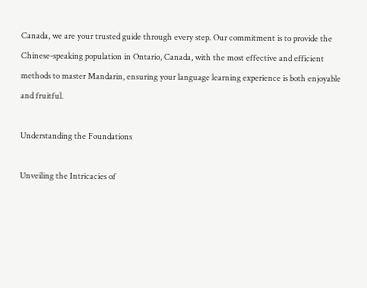Canada, we are your trusted guide through every step. Our commitment is to provide the Chinese-speaking population in Ontario, Canada, with the most effective and efficient methods to master Mandarin, ensuring your language learning experience is both enjoyable and fruitful.

Understanding the Foundations

Unveiling the Intricacies of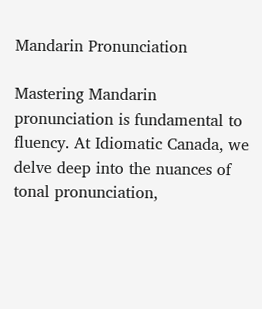Mandarin Pronunciation

Mastering Mandarin pronunciation is fundamental to fluency. At Idiomatic Canada, we delve deep into the nuances of tonal pronunciation,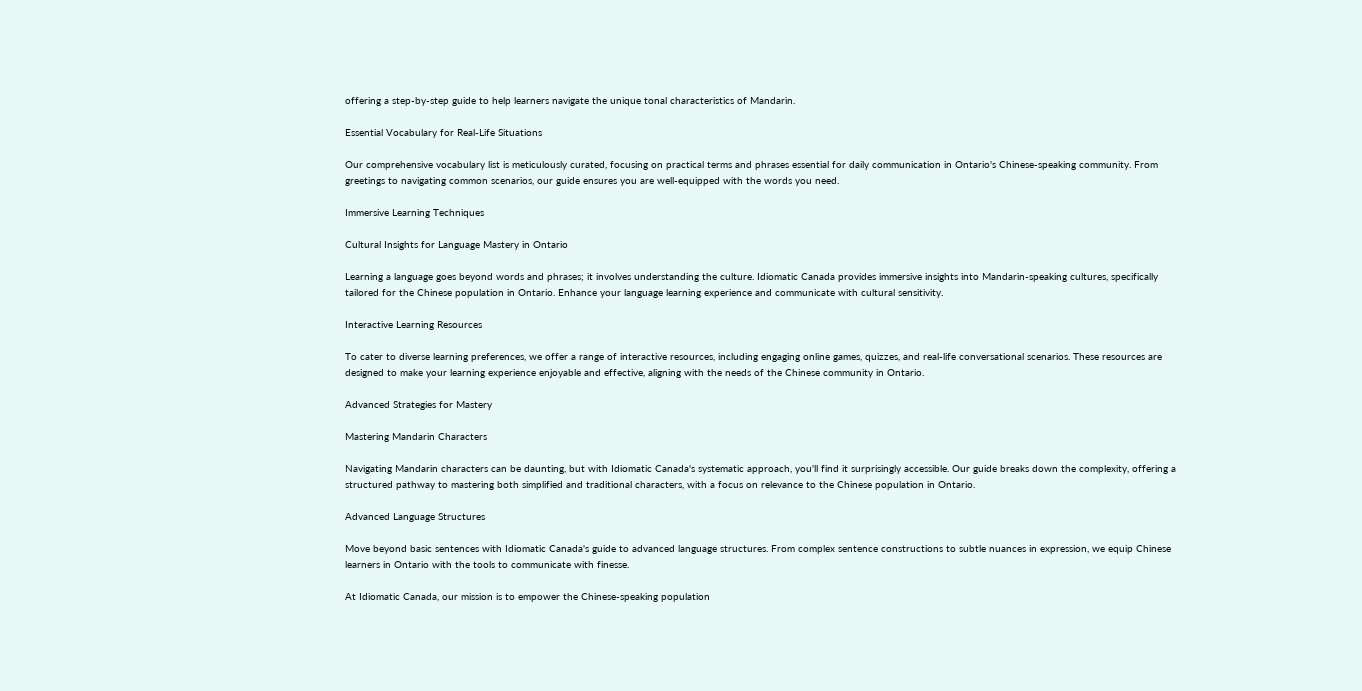offering a step-by-step guide to help learners navigate the unique tonal characteristics of Mandarin.

Essential Vocabulary for Real-Life Situations

Our comprehensive vocabulary list is meticulously curated, focusing on practical terms and phrases essential for daily communication in Ontario's Chinese-speaking community. From greetings to navigating common scenarios, our guide ensures you are well-equipped with the words you need.

Immersive Learning Techniques

Cultural Insights for Language Mastery in Ontario

Learning a language goes beyond words and phrases; it involves understanding the culture. Idiomatic Canada provides immersive insights into Mandarin-speaking cultures, specifically tailored for the Chinese population in Ontario. Enhance your language learning experience and communicate with cultural sensitivity.

Interactive Learning Resources

To cater to diverse learning preferences, we offer a range of interactive resources, including engaging online games, quizzes, and real-life conversational scenarios. These resources are designed to make your learning experience enjoyable and effective, aligning with the needs of the Chinese community in Ontario.

Advanced Strategies for Mastery

Mastering Mandarin Characters

Navigating Mandarin characters can be daunting, but with Idiomatic Canada's systematic approach, you'll find it surprisingly accessible. Our guide breaks down the complexity, offering a structured pathway to mastering both simplified and traditional characters, with a focus on relevance to the Chinese population in Ontario.

Advanced Language Structures

Move beyond basic sentences with Idiomatic Canada's guide to advanced language structures. From complex sentence constructions to subtle nuances in expression, we equip Chinese learners in Ontario with the tools to communicate with finesse.

At Idiomatic Canada, our mission is to empower the Chinese-speaking population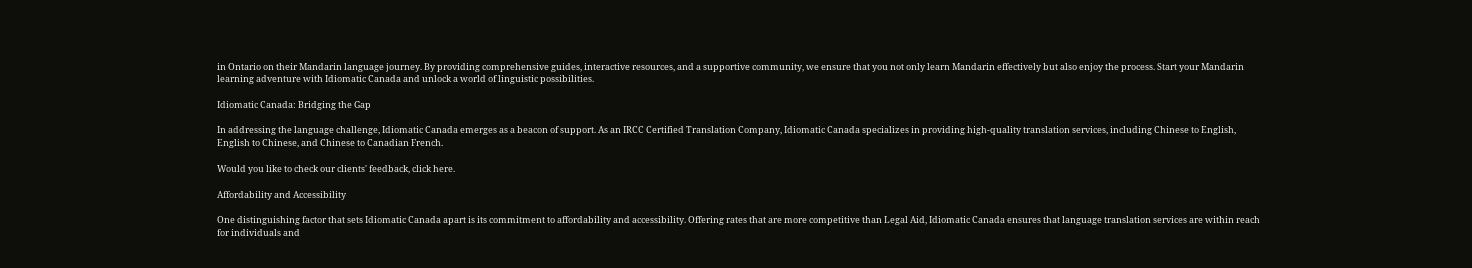in Ontario on their Mandarin language journey. By providing comprehensive guides, interactive resources, and a supportive community, we ensure that you not only learn Mandarin effectively but also enjoy the process. Start your Mandarin learning adventure with Idiomatic Canada and unlock a world of linguistic possibilities.

Idiomatic Canada: Bridging the Gap

In addressing the language challenge, Idiomatic Canada emerges as a beacon of support. As an IRCC Certified Translation Company, Idiomatic Canada specializes in providing high-quality translation services, including Chinese to English, English to Chinese, and Chinese to Canadian French.

Would you like to check our clients' feedback, click here.

Affordability and Accessibility

One distinguishing factor that sets Idiomatic Canada apart is its commitment to affordability and accessibility. Offering rates that are more competitive than Legal Aid, Idiomatic Canada ensures that language translation services are within reach for individuals and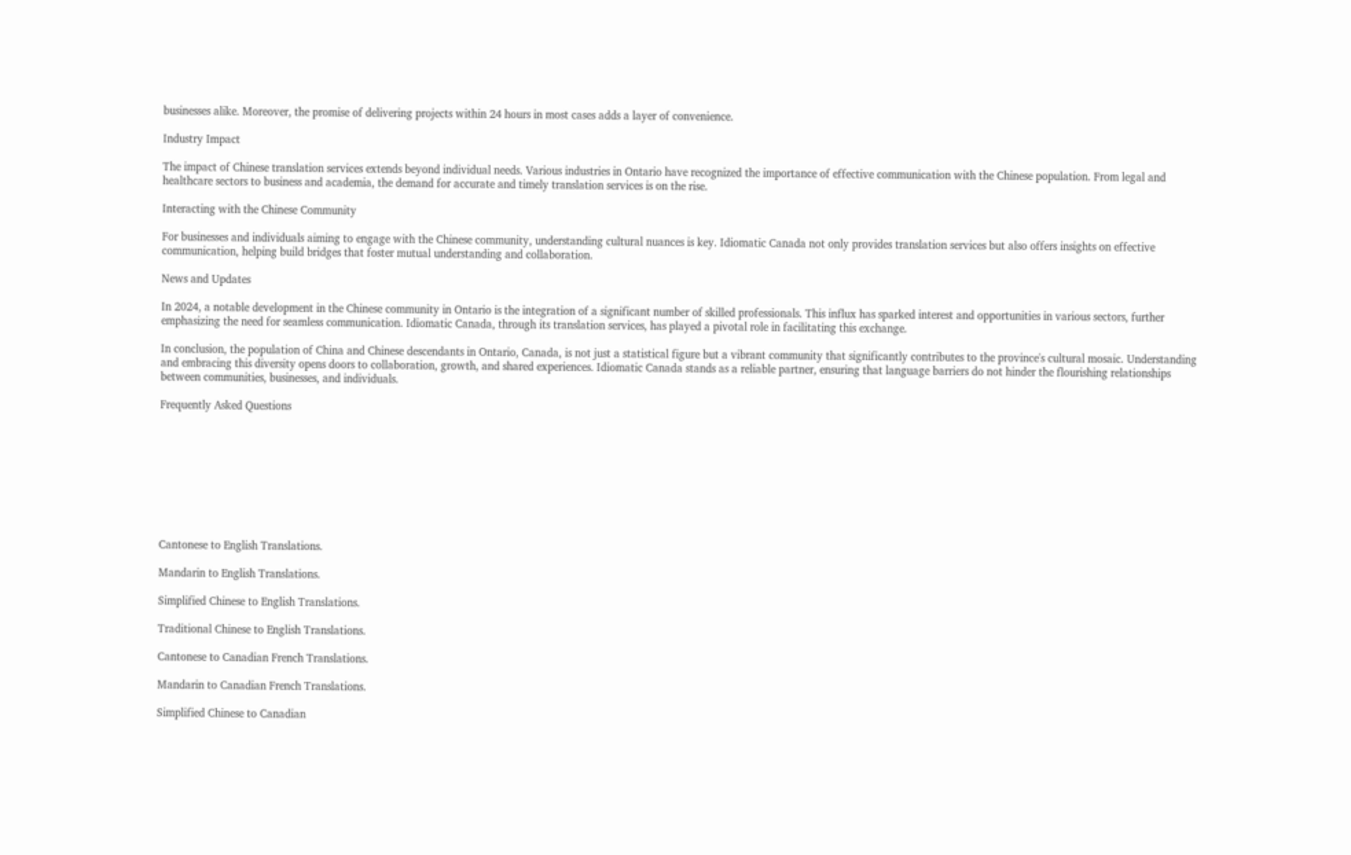businesses alike. Moreover, the promise of delivering projects within 24 hours in most cases adds a layer of convenience.

Industry Impact

The impact of Chinese translation services extends beyond individual needs. Various industries in Ontario have recognized the importance of effective communication with the Chinese population. From legal and healthcare sectors to business and academia, the demand for accurate and timely translation services is on the rise.

Interacting with the Chinese Community

For businesses and individuals aiming to engage with the Chinese community, understanding cultural nuances is key. Idiomatic Canada not only provides translation services but also offers insights on effective communication, helping build bridges that foster mutual understanding and collaboration.

News and Updates

In 2024, a notable development in the Chinese community in Ontario is the integration of a significant number of skilled professionals. This influx has sparked interest and opportunities in various sectors, further emphasizing the need for seamless communication. Idiomatic Canada, through its translation services, has played a pivotal role in facilitating this exchange.

In conclusion, the population of China and Chinese descendants in Ontario, Canada, is not just a statistical figure but a vibrant community that significantly contributes to the province's cultural mosaic. Understanding and embracing this diversity opens doors to collaboration, growth, and shared experiences. Idiomatic Canada stands as a reliable partner, ensuring that language barriers do not hinder the flourishing relationships between communities, businesses, and individuals.

Frequently Asked Questions









Cantonese to English Translations.

Mandarin to English Translations.

Simplified Chinese to English Translations.

Traditional Chinese to English Translations.

Cantonese to Canadian French Translations.

Mandarin to Canadian French Translations.

Simplified Chinese to Canadian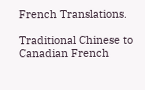French Translations.

Traditional Chinese to Canadian French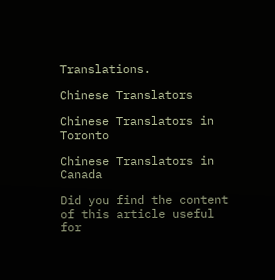Translations.

Chinese Translators

Chinese Translators in Toronto

Chinese Translators in Canada

Did you find the content of this article useful for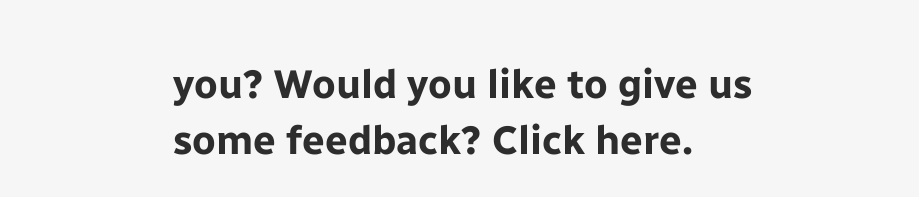you? Would you like to give us some feedback? Click here.